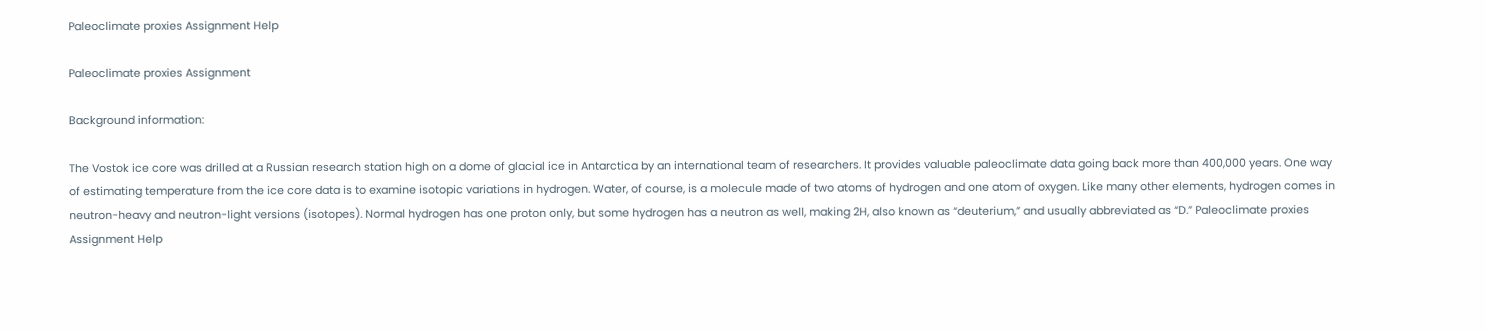Paleoclimate proxies Assignment Help

Paleoclimate proxies Assignment

Background information:

The Vostok ice core was drilled at a Russian research station high on a dome of glacial ice in Antarctica by an international team of researchers. It provides valuable paleoclimate data going back more than 400,000 years. One way of estimating temperature from the ice core data is to examine isotopic variations in hydrogen. Water, of course, is a molecule made of two atoms of hydrogen and one atom of oxygen. Like many other elements, hydrogen comes in neutron-heavy and neutron-light versions (isotopes). Normal hydrogen has one proton only, but some hydrogen has a neutron as well, making 2H, also known as “deuterium,” and usually abbreviated as “D.” Paleoclimate proxies Assignment Help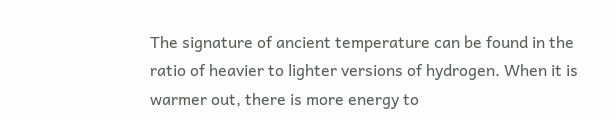The signature of ancient temperature can be found in the ratio of heavier to lighter versions of hydrogen. When it is warmer out, there is more energy to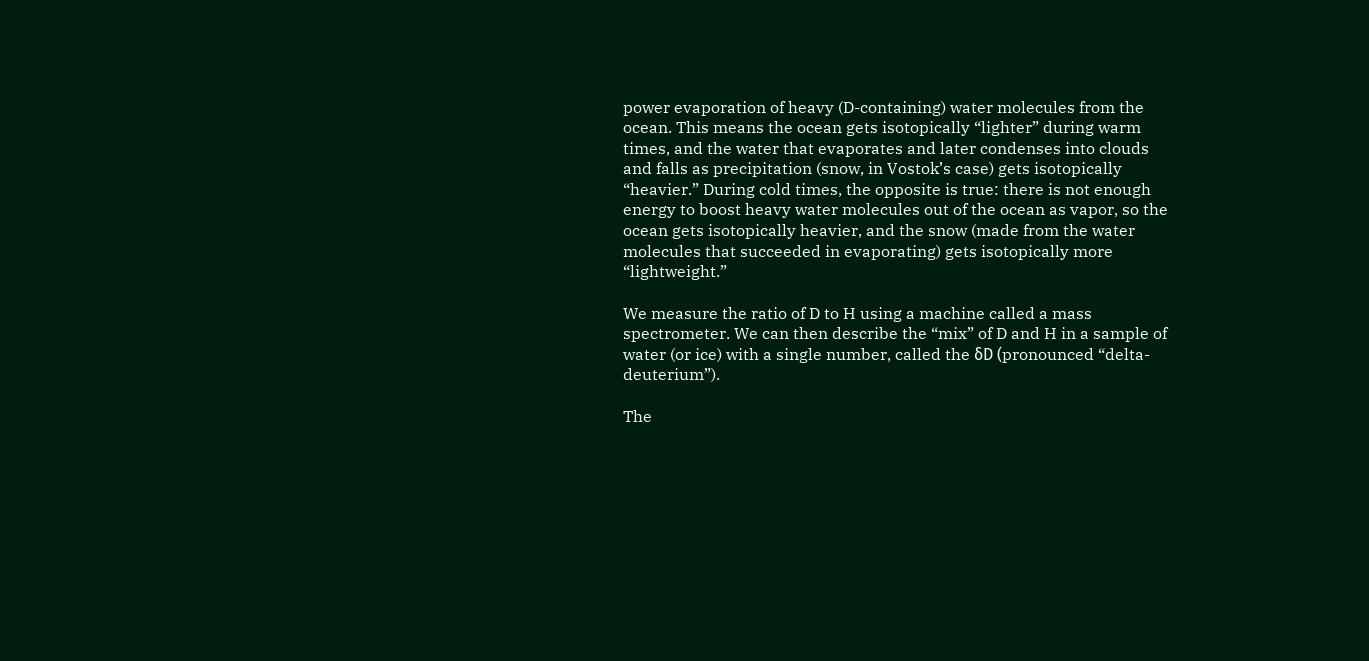power evaporation of heavy (D-containing) water molecules from the ocean. This means the ocean gets isotopically “lighter” during warm times, and the water that evaporates and later condenses into clouds and falls as precipitation (snow, in Vostok’s case) gets isotopically “heavier.” During cold times, the opposite is true: there is not enough energy to boost heavy water molecules out of the ocean as vapor, so the ocean gets isotopically heavier, and the snow (made from the water molecules that succeeded in evaporating) gets isotopically more “lightweight.”

We measure the ratio of D to H using a machine called a mass spectrometer. We can then describe the “mix” of D and H in a sample of water (or ice) with a single number, called the δD (pronounced “delta- deuterium”).

The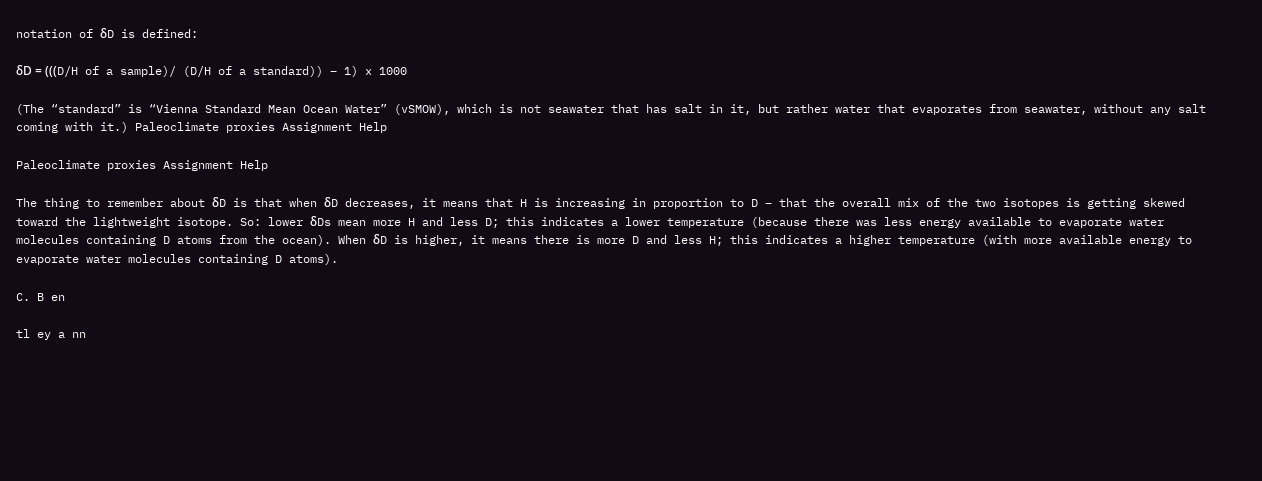notation of δD is defined:

δD = (((D/H of a sample)/ (D/H of a standard)) – 1) x 1000

(The “standard” is “Vienna Standard Mean Ocean Water” (vSMOW), which is not seawater that has salt in it, but rather water that evaporates from seawater, without any salt coming with it.) Paleoclimate proxies Assignment Help

Paleoclimate proxies Assignment Help

The thing to remember about δD is that when δD decreases, it means that H is increasing in proportion to D – that the overall mix of the two isotopes is getting skewed toward the lightweight isotope. So: lower δDs mean more H and less D; this indicates a lower temperature (because there was less energy available to evaporate water molecules containing D atoms from the ocean). When δD is higher, it means there is more D and less H; this indicates a higher temperature (with more available energy to evaporate water molecules containing D atoms).

C. B en

tl ey a nn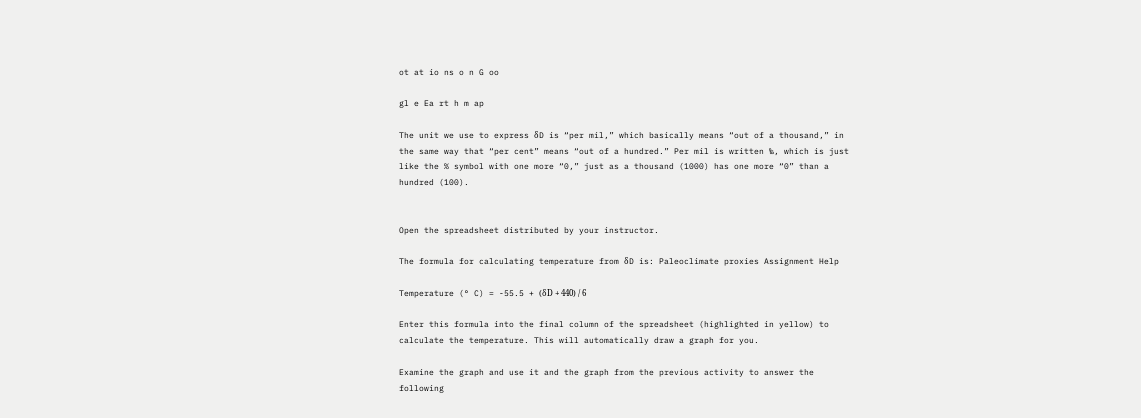ot at io ns o n G oo

gl e Ea rt h m ap

The unit we use to express δD is “per mil,” which basically means “out of a thousand,” in the same way that “per cent” means “out of a hundred.” Per mil is written ‰, which is just like the % symbol with one more “0,” just as a thousand (1000) has one more “0” than a hundred (100).


Open the spreadsheet distributed by your instructor.

The formula for calculating temperature from δD is: Paleoclimate proxies Assignment Help

Temperature (° C) = -55.5 + (δD + 440) / 6

Enter this formula into the final column of the spreadsheet (highlighted in yellow) to calculate the temperature. This will automatically draw a graph for you.

Examine the graph and use it and the graph from the previous activity to answer the following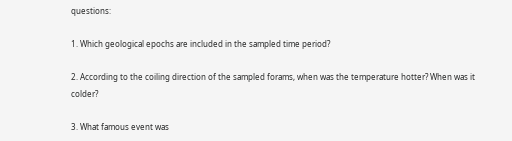questions:

1. Which geological epochs are included in the sampled time period?

2. According to the coiling direction of the sampled forams, when was the temperature hotter? When was it colder?

3. What famous event was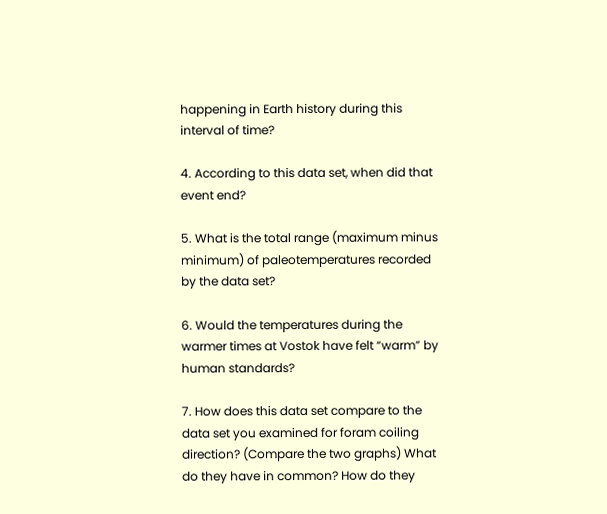happening in Earth history during this interval of time?

4. According to this data set, when did that event end?

5. What is the total range (maximum minus minimum) of paleotemperatures recorded by the data set?

6. Would the temperatures during the warmer times at Vostok have felt “warm” by human standards?

7. How does this data set compare to the data set you examined for foram coiling direction? (Compare the two graphs) What do they have in common? How do they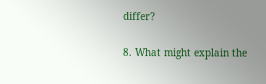differ?

8. What might explain the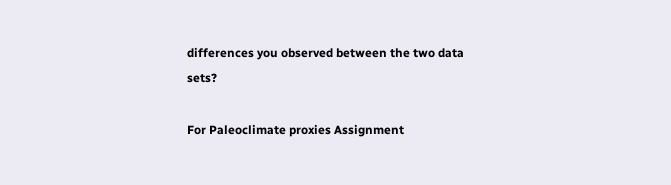differences you observed between the two data sets?

For Paleoclimate proxies Assignment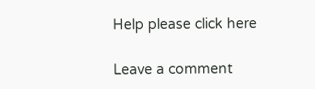Help please click here

Leave a comment